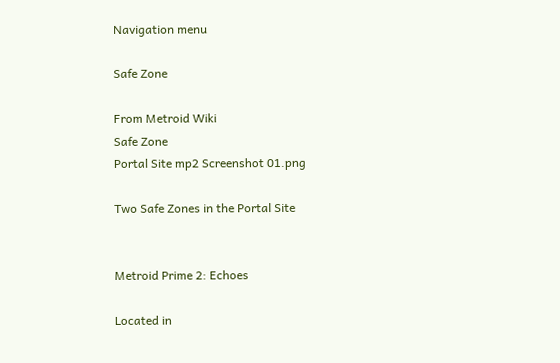Navigation menu

Safe Zone

From Metroid Wiki
Safe Zone
Portal Site mp2 Screenshot 01.png

Two Safe Zones in the Portal Site


Metroid Prime 2: Echoes

Located in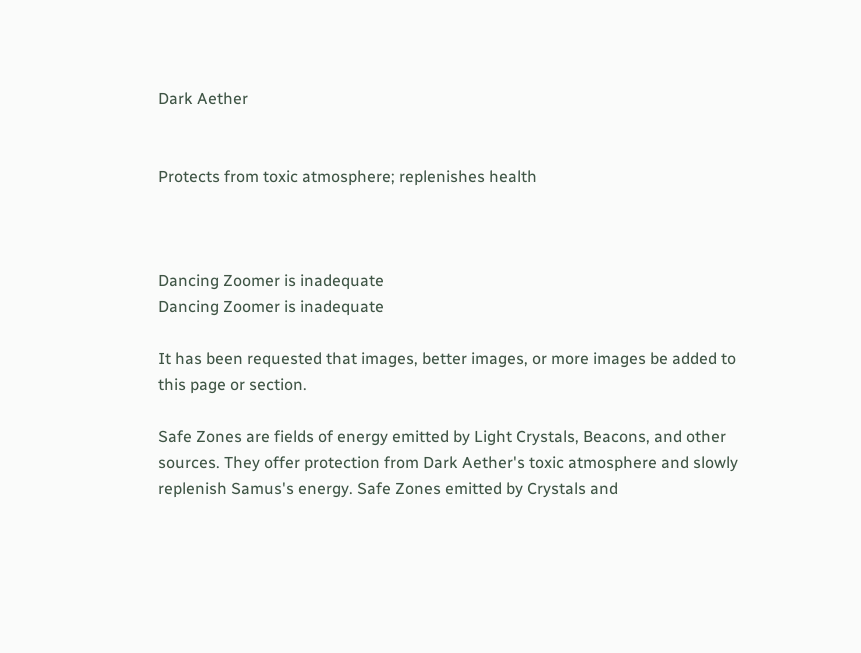Dark Aether


Protects from toxic atmosphere; replenishes health



Dancing Zoomer is inadequate
Dancing Zoomer is inadequate

It has been requested that images, better images, or more images be added to this page or section.

Safe Zones are fields of energy emitted by Light Crystals, Beacons, and other sources. They offer protection from Dark Aether's toxic atmosphere and slowly replenish Samus's energy. Safe Zones emitted by Crystals and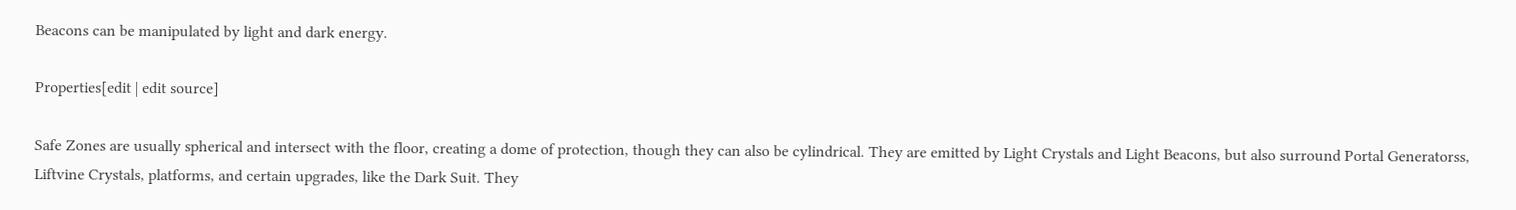Beacons can be manipulated by light and dark energy.

Properties[edit | edit source]

Safe Zones are usually spherical and intersect with the floor, creating a dome of protection, though they can also be cylindrical. They are emitted by Light Crystals and Light Beacons, but also surround Portal Generatorss, Liftvine Crystals, platforms, and certain upgrades, like the Dark Suit. They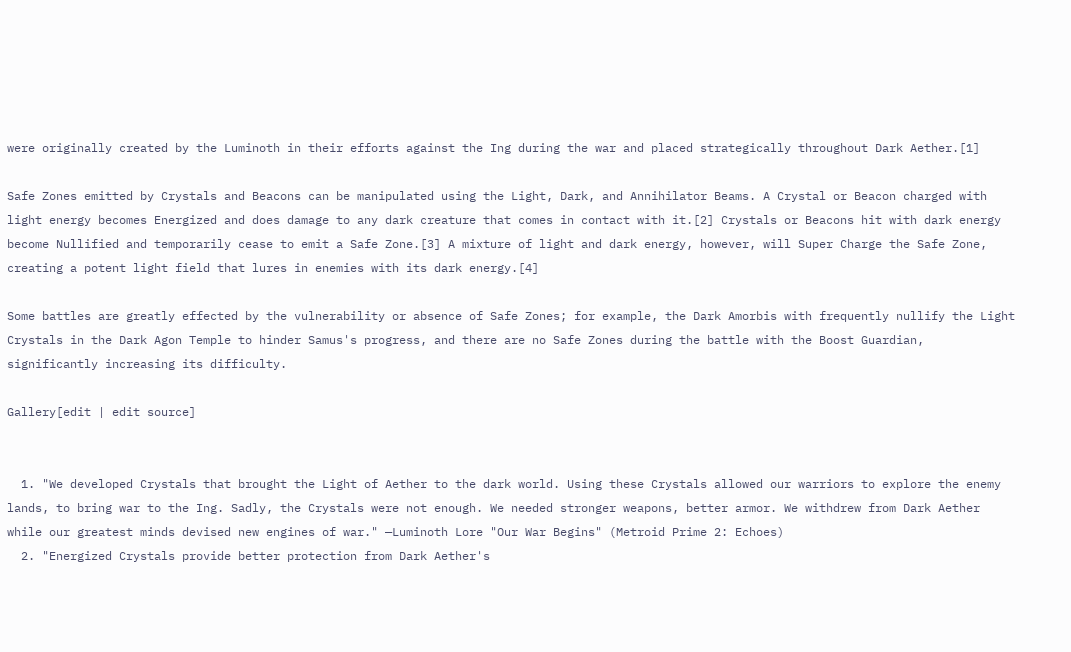were originally created by the Luminoth in their efforts against the Ing during the war and placed strategically throughout Dark Aether.[1]

Safe Zones emitted by Crystals and Beacons can be manipulated using the Light, Dark, and Annihilator Beams. A Crystal or Beacon charged with light energy becomes Energized and does damage to any dark creature that comes in contact with it.[2] Crystals or Beacons hit with dark energy become Nullified and temporarily cease to emit a Safe Zone.[3] A mixture of light and dark energy, however, will Super Charge the Safe Zone, creating a potent light field that lures in enemies with its dark energy.[4]

Some battles are greatly effected by the vulnerability or absence of Safe Zones; for example, the Dark Amorbis with frequently nullify the Light Crystals in the Dark Agon Temple to hinder Samus's progress, and there are no Safe Zones during the battle with the Boost Guardian, significantly increasing its difficulty.

Gallery[edit | edit source]


  1. "We developed Crystals that brought the Light of Aether to the dark world. Using these Crystals allowed our warriors to explore the enemy lands, to bring war to the Ing. Sadly, the Crystals were not enough. We needed stronger weapons, better armor. We withdrew from Dark Aether while our greatest minds devised new engines of war." —Luminoth Lore "Our War Begins" (Metroid Prime 2: Echoes)
  2. "Energized Crystals provide better protection from Dark Aether's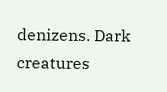denizens. Dark creatures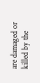are damaged or killed by the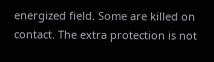energized field. Some are killed on contact. The extra protection is not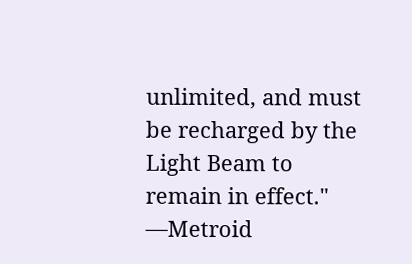unlimited, and must be recharged by the Light Beam to remain in effect." —Metroid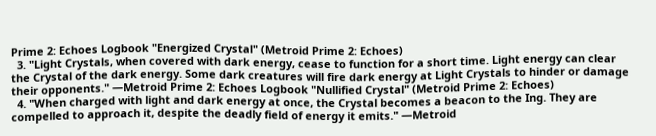Prime 2: Echoes Logbook "Energized Crystal" (Metroid Prime 2: Echoes)
  3. "Light Crystals, when covered with dark energy, cease to function for a short time. Light energy can clear the Crystal of the dark energy. Some dark creatures will fire dark energy at Light Crystals to hinder or damage their opponents." —Metroid Prime 2: Echoes Logbook "Nullified Crystal" (Metroid Prime 2: Echoes)
  4. "When charged with light and dark energy at once, the Crystal becomes a beacon to the Ing. They are compelled to approach it, despite the deadly field of energy it emits." —Metroid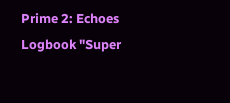Prime 2: Echoes Logbook "Super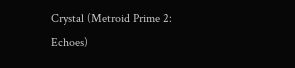Crystal (Metroid Prime 2: Echoes)